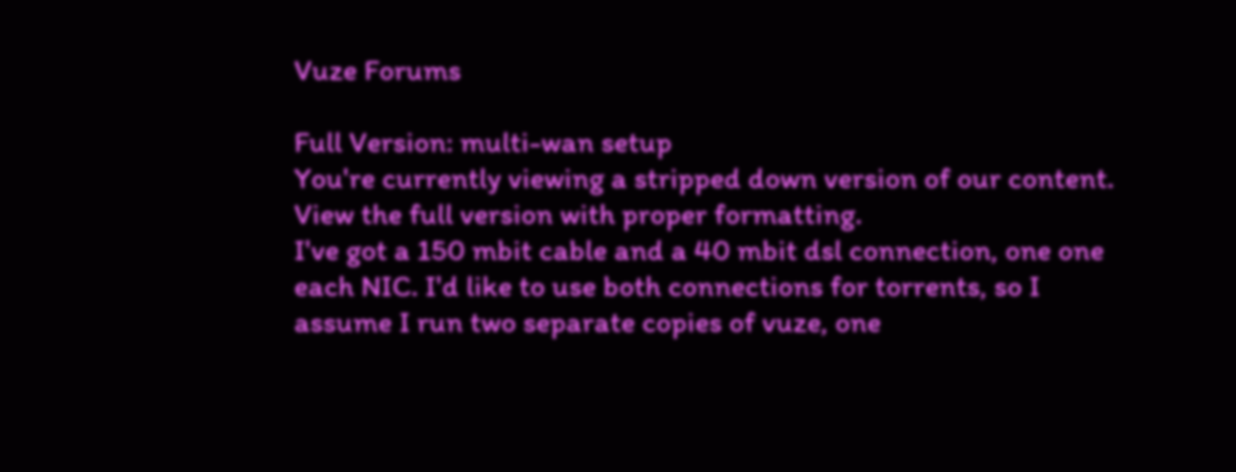Vuze Forums

Full Version: multi-wan setup
You're currently viewing a stripped down version of our content. View the full version with proper formatting.
I've got a 150 mbit cable and a 40 mbit dsl connection, one one each NIC. I'd like to use both connections for torrents, so I assume I run two separate copies of vuze, one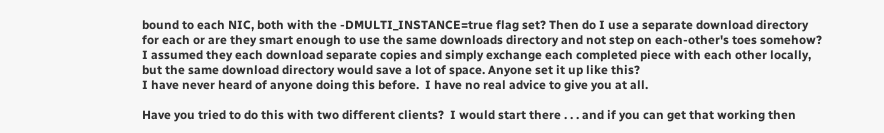bound to each NIC, both with the -DMULTI_INSTANCE=true flag set? Then do I use a separate download directory for each or are they smart enough to use the same downloads directory and not step on each-other's toes somehow? I assumed they each download separate copies and simply exchange each completed piece with each other locally, but the same download directory would save a lot of space. Anyone set it up like this?
I have never heard of anyone doing this before.  I have no real advice to give you at all.

Have you tried to do this with two different clients?  I would start there . . . and if you can get that working then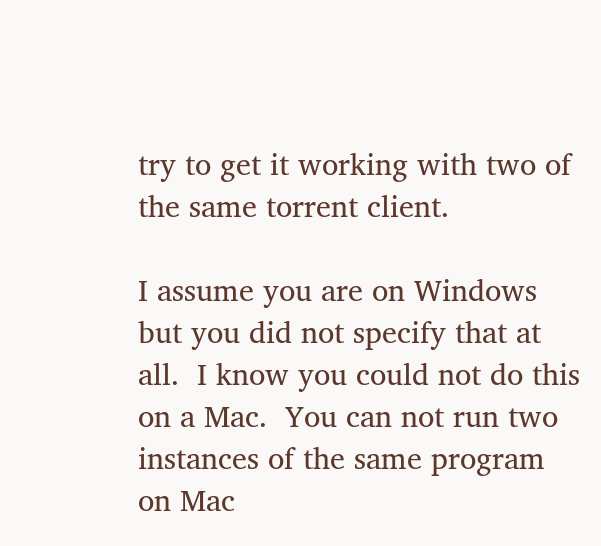try to get it working with two of the same torrent client.

I assume you are on Windows but you did not specify that at all.  I know you could not do this on a Mac.  You can not run two instances of the same program on Mac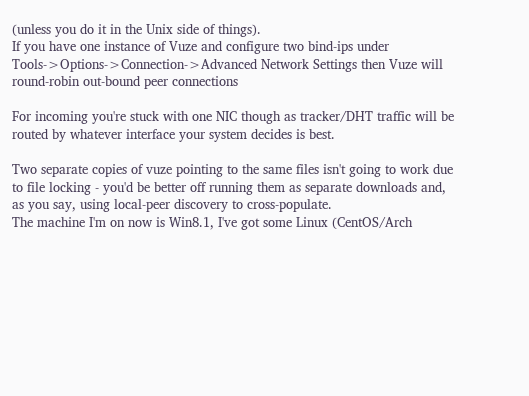(unless you do it in the Unix side of things).
If you have one instance of Vuze and configure two bind-ips under Tools->Options->Connection->Advanced Network Settings then Vuze will round-robin out-bound peer connections

For incoming you're stuck with one NIC though as tracker/DHT traffic will be routed by whatever interface your system decides is best.

Two separate copies of vuze pointing to the same files isn't going to work due to file locking - you'd be better off running them as separate downloads and, as you say, using local-peer discovery to cross-populate.
The machine I'm on now is Win8.1, I've got some Linux (CentOS/Arch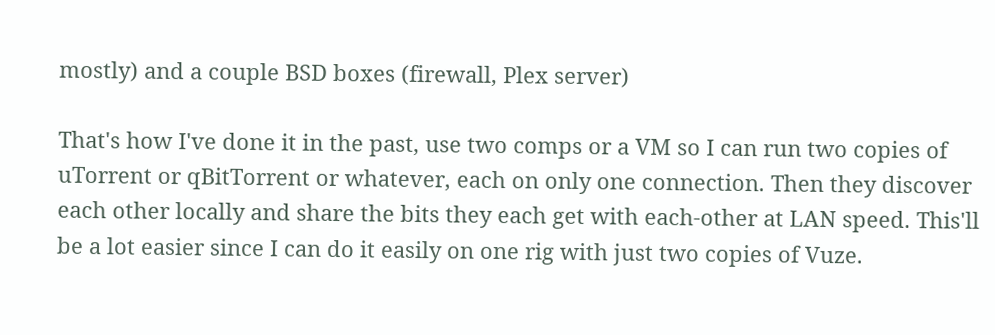mostly) and a couple BSD boxes (firewall, Plex server)

That's how I've done it in the past, use two comps or a VM so I can run two copies of uTorrent or qBitTorrent or whatever, each on only one connection. Then they discover each other locally and share the bits they each get with each-other at LAN speed. This'll be a lot easier since I can do it easily on one rig with just two copies of Vuze.